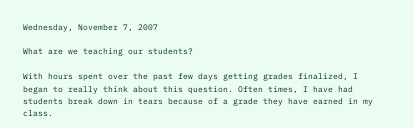Wednesday, November 7, 2007

What are we teaching our students?

With hours spent over the past few days getting grades finalized, I began to really think about this question. Often times, I have had students break down in tears because of a grade they have earned in my class.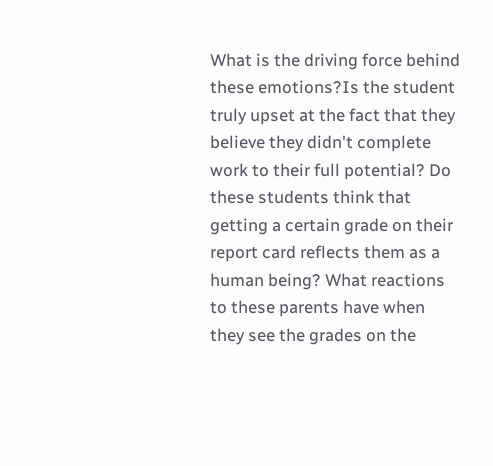What is the driving force behind these emotions?Is the student truly upset at the fact that they believe they didn't complete work to their full potential? Do these students think that getting a certain grade on their report card reflects them as a human being? What reactions to these parents have when they see the grades on the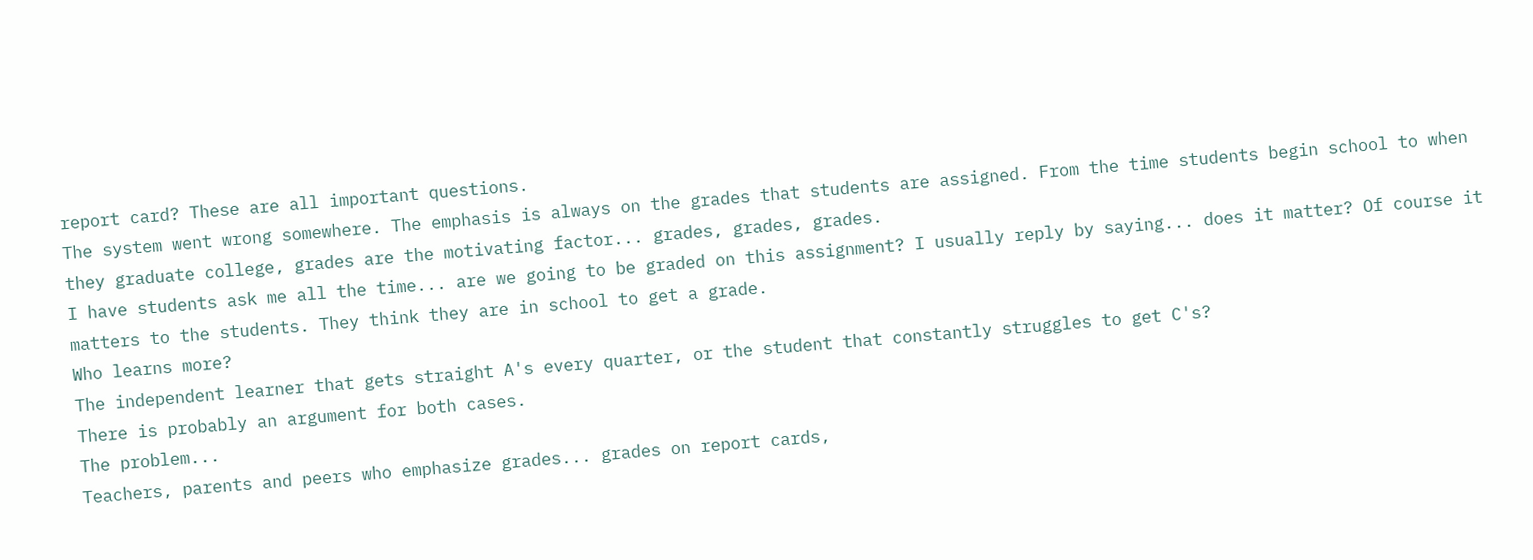report card? These are all important questions.
The system went wrong somewhere. The emphasis is always on the grades that students are assigned. From the time students begin school to when they graduate college, grades are the motivating factor... grades, grades, grades.
I have students ask me all the time... are we going to be graded on this assignment? I usually reply by saying... does it matter? Of course it matters to the students. They think they are in school to get a grade.
Who learns more?
The independent learner that gets straight A's every quarter, or the student that constantly struggles to get C's?
There is probably an argument for both cases.
The problem...
Teachers, parents and peers who emphasize grades... grades on report cards,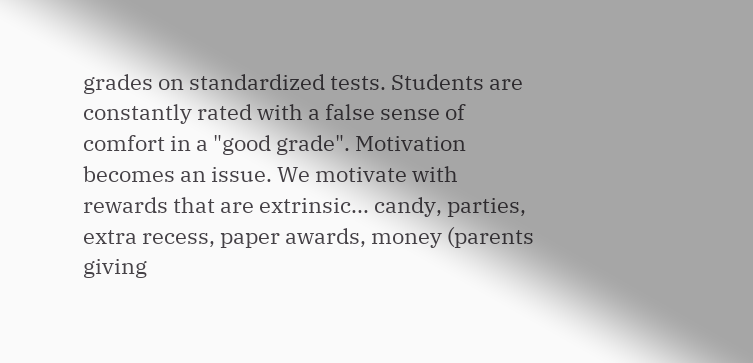grades on standardized tests. Students are constantly rated with a false sense of comfort in a "good grade". Motivation becomes an issue. We motivate with rewards that are extrinsic... candy, parties, extra recess, paper awards, money (parents giving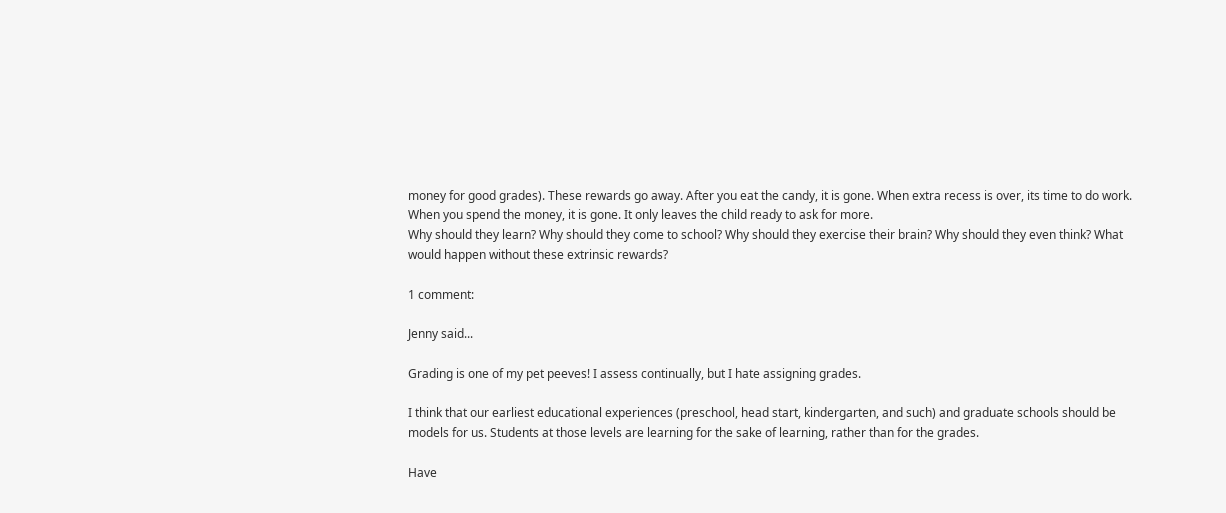money for good grades). These rewards go away. After you eat the candy, it is gone. When extra recess is over, its time to do work. When you spend the money, it is gone. It only leaves the child ready to ask for more.
Why should they learn? Why should they come to school? Why should they exercise their brain? Why should they even think? What would happen without these extrinsic rewards?

1 comment:

Jenny said...

Grading is one of my pet peeves! I assess continually, but I hate assigning grades.

I think that our earliest educational experiences (preschool, head start, kindergarten, and such) and graduate schools should be models for us. Students at those levels are learning for the sake of learning, rather than for the grades.

Have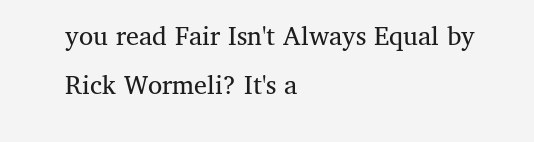you read Fair Isn't Always Equal by Rick Wormeli? It's a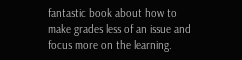fantastic book about how to make grades less of an issue and focus more on the learning.